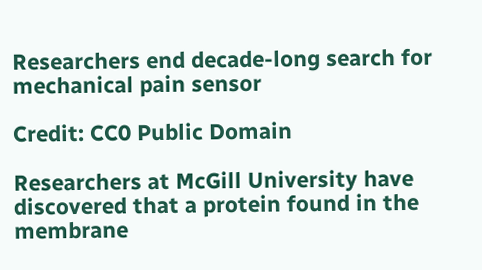Researchers end decade-long search for mechanical pain sensor

Credit: CC0 Public Domain

Researchers at McGill University have discovered that a protein found in the membrane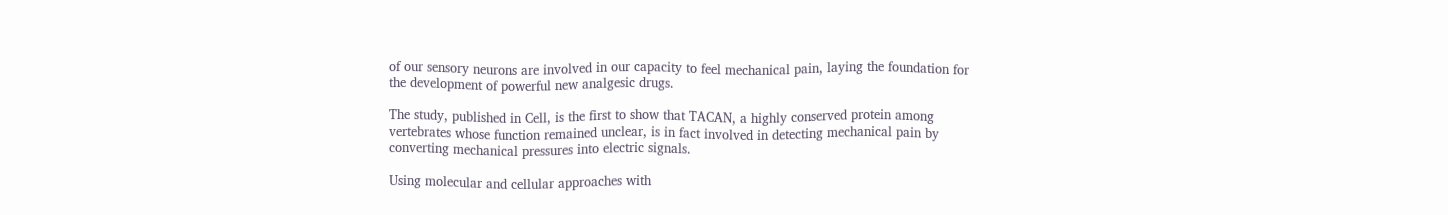of our sensory neurons are involved in our capacity to feel mechanical pain, laying the foundation for the development of powerful new analgesic drugs.

The study, published in Cell, is the first to show that TACAN, a highly conserved protein among vertebrates whose function remained unclear, is in fact involved in detecting mechanical pain by converting mechanical pressures into electric signals.

Using molecular and cellular approaches with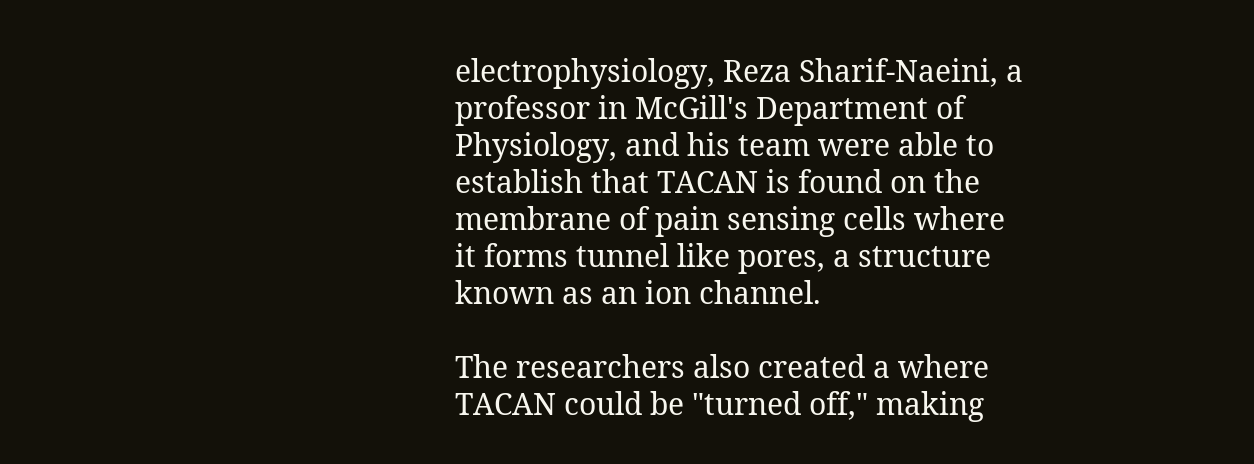electrophysiology, Reza Sharif-Naeini, a professor in McGill's Department of Physiology, and his team were able to establish that TACAN is found on the membrane of pain sensing cells where it forms tunnel like pores, a structure known as an ion channel.

The researchers also created a where TACAN could be "turned off," making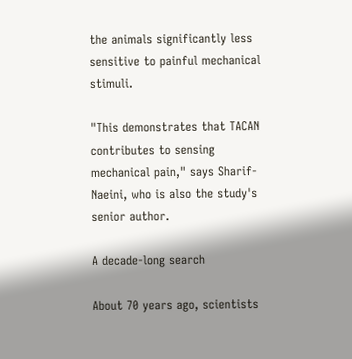the animals significantly less sensitive to painful mechanical stimuli.

"This demonstrates that TACAN contributes to sensing mechanical pain," says Sharif-Naeini, who is also the study's senior author.

A decade-long search

About 70 years ago, scientists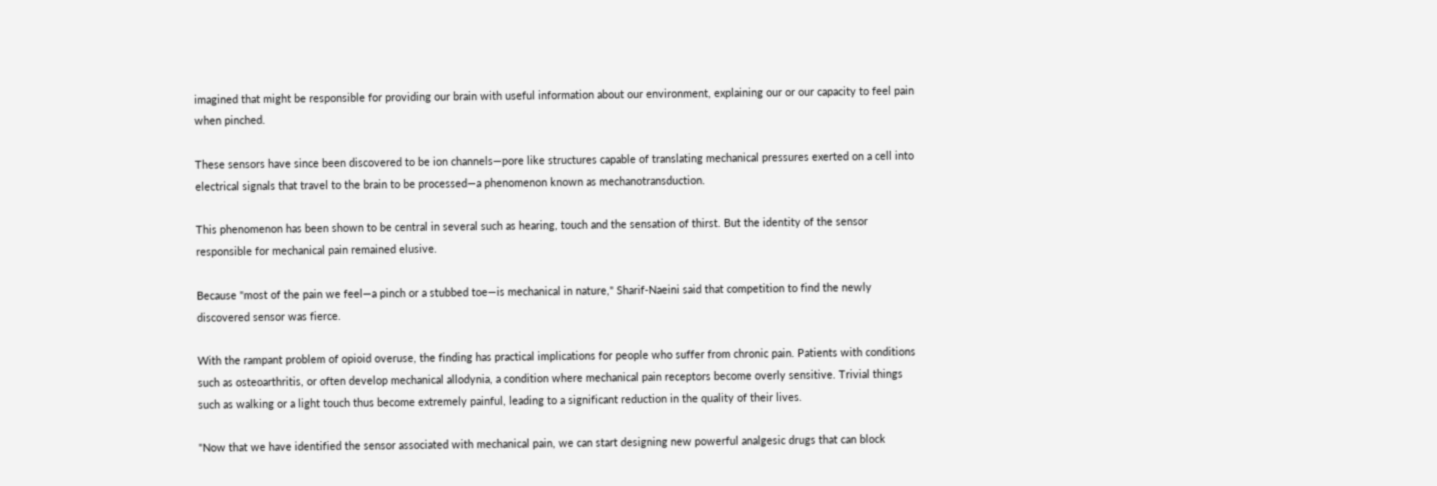imagined that might be responsible for providing our brain with useful information about our environment, explaining our or our capacity to feel pain when pinched.

These sensors have since been discovered to be ion channels—pore like structures capable of translating mechanical pressures exerted on a cell into electrical signals that travel to the brain to be processed—a phenomenon known as mechanotransduction.

This phenomenon has been shown to be central in several such as hearing, touch and the sensation of thirst. But the identity of the sensor responsible for mechanical pain remained elusive.

Because "most of the pain we feel—a pinch or a stubbed toe—is mechanical in nature," Sharif-Naeini said that competition to find the newly discovered sensor was fierce.

With the rampant problem of opioid overuse, the finding has practical implications for people who suffer from chronic pain. Patients with conditions such as osteoarthritis, or often develop mechanical allodynia, a condition where mechanical pain receptors become overly sensitive. Trivial things such as walking or a light touch thus become extremely painful, leading to a significant reduction in the quality of their lives.

"Now that we have identified the sensor associated with mechanical pain, we can start designing new powerful analgesic drugs that can block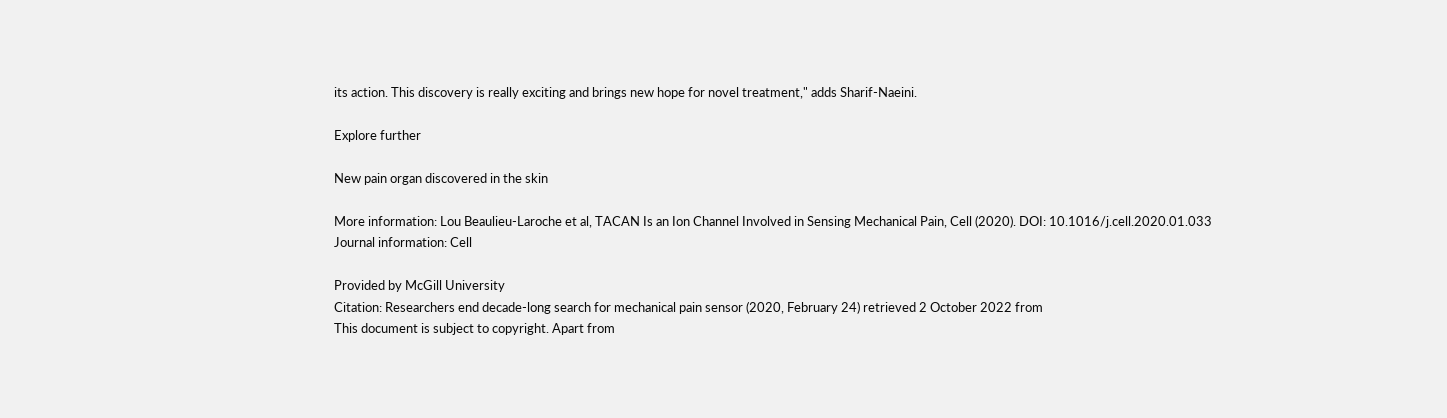its action. This discovery is really exciting and brings new hope for novel treatment," adds Sharif-Naeini.

Explore further

New pain organ discovered in the skin

More information: Lou Beaulieu-Laroche et al, TACAN Is an Ion Channel Involved in Sensing Mechanical Pain, Cell (2020). DOI: 10.1016/j.cell.2020.01.033
Journal information: Cell

Provided by McGill University
Citation: Researchers end decade-long search for mechanical pain sensor (2020, February 24) retrieved 2 October 2022 from
This document is subject to copyright. Apart from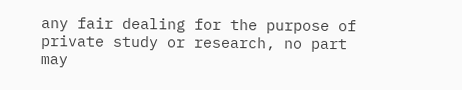any fair dealing for the purpose of private study or research, no part may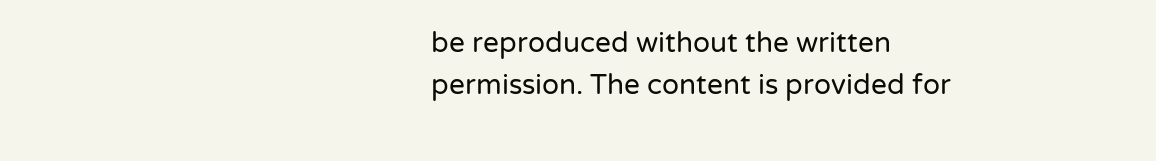be reproduced without the written permission. The content is provided for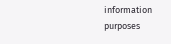information purposes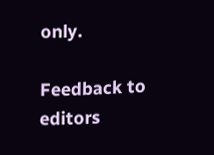only.

Feedback to editors